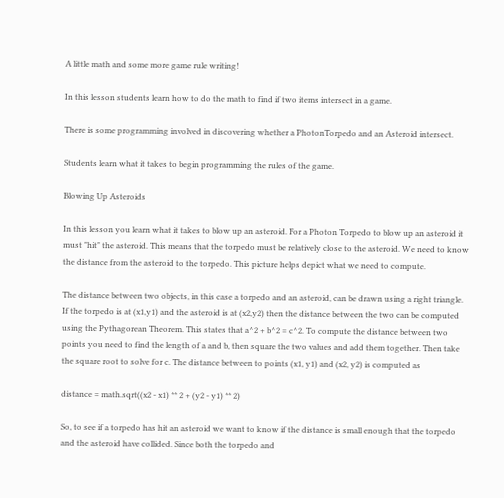A little math and some more game rule writing!

In this lesson students learn how to do the math to find if two items intersect in a game.

There is some programming involved in discovering whether a PhotonTorpedo and an Asteroid intersect.

Students learn what it takes to begin programming the rules of the game.

Blowing Up Asteroids

In this lesson you learn what it takes to blow up an asteroid. For a Photon Torpedo to blow up an asteroid it must "hit" the asteroid. This means that the torpedo must be relatively close to the asteroid. We need to know the distance from the asteroid to the torpedo. This picture helps depict what we need to compute.

The distance between two objects, in this case a torpedo and an asteroid, can be drawn using a right triangle. If the torpedo is at (x1,y1) and the asteroid is at (x2,y2) then the distance between the two can be computed using the Pythagorean Theorem. This states that a^2 + b^2 = c^2. To compute the distance between two points you need to find the length of a and b, then square the two values and add them together. Then take the square root to solve for c. The distance between to points (x1, y1) and (x2, y2) is computed as

distance = math.sqrt((x2 - x1) ** 2 + (y2 - y1) ** 2)

So, to see if a torpedo has hit an asteroid we want to know if the distance is small enough that the torpedo and the asteroid have collided. Since both the torpedo and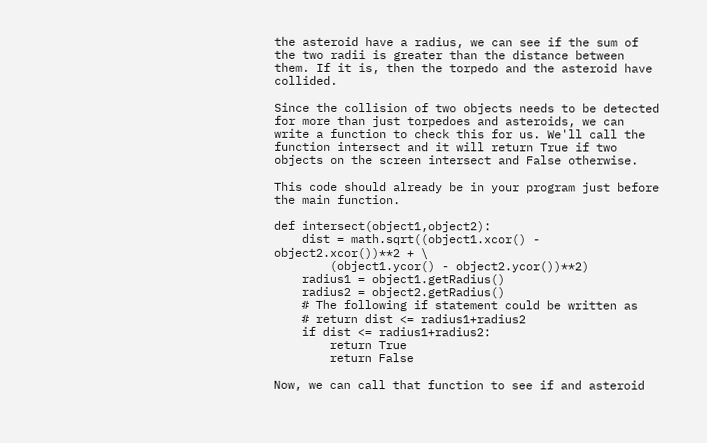the asteroid have a radius, we can see if the sum of the two radii is greater than the distance between them. If it is, then the torpedo and the asteroid have collided.

Since the collision of two objects needs to be detected for more than just torpedoes and asteroids, we can write a function to check this for us. We'll call the function intersect and it will return True if two objects on the screen intersect and False otherwise.

This code should already be in your program just before the main function.

def intersect(object1,object2):
    dist = math.sqrt((object1.xcor() - object2.xcor())**2 + \
        (object1.ycor() - object2.ycor())**2)
    radius1 = object1.getRadius()
    radius2 = object2.getRadius()
    # The following if statement could be written as
    # return dist <= radius1+radius2
    if dist <= radius1+radius2:
        return True
        return False

Now, we can call that function to see if and asteroid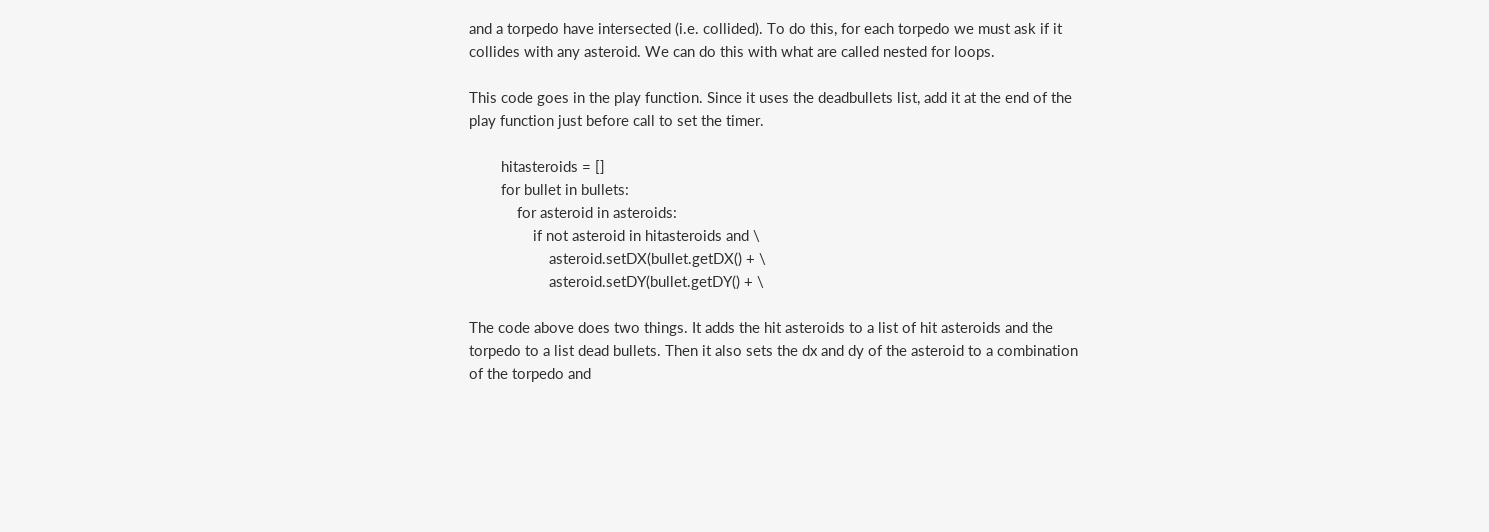and a torpedo have intersected (i.e. collided). To do this, for each torpedo we must ask if it collides with any asteroid. We can do this with what are called nested for loops.

This code goes in the play function. Since it uses the deadbullets list, add it at the end of the play function just before call to set the timer.

        hitasteroids = []
        for bullet in bullets:
            for asteroid in asteroids:
                if not asteroid in hitasteroids and \
                    asteroid.setDX(bullet.getDX() + \
                    asteroid.setDY(bullet.getDY() + \

The code above does two things. It adds the hit asteroids to a list of hit asteroids and the torpedo to a list dead bullets. Then it also sets the dx and dy of the asteroid to a combination of the torpedo and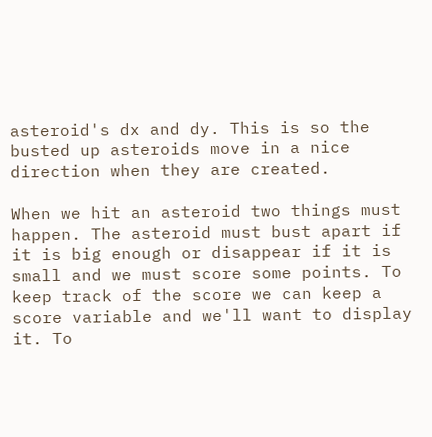asteroid's dx and dy. This is so the busted up asteroids move in a nice direction when they are created.

When we hit an asteroid two things must happen. The asteroid must bust apart if it is big enough or disappear if it is small and we must score some points. To keep track of the score we can keep a score variable and we'll want to display it. To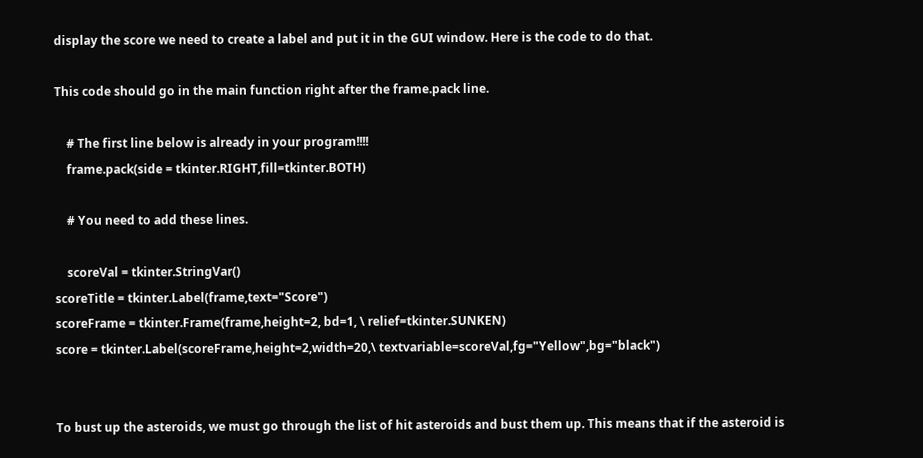display the score we need to create a label and put it in the GUI window. Here is the code to do that.

This code should go in the main function right after the frame.pack line.

    # The first line below is already in your program!!!!
    frame.pack(side = tkinter.RIGHT,fill=tkinter.BOTH)

    # You need to add these lines.

    scoreVal = tkinter.StringVar()
scoreTitle = tkinter.Label(frame,text="Score")
scoreFrame = tkinter.Frame(frame,height=2, bd=1, \ relief=tkinter.SUNKEN)
score = tkinter.Label(scoreFrame,height=2,width=20,\ textvariable=scoreVal,fg="Yellow",bg="black")


To bust up the asteroids, we must go through the list of hit asteroids and bust them up. This means that if the asteroid is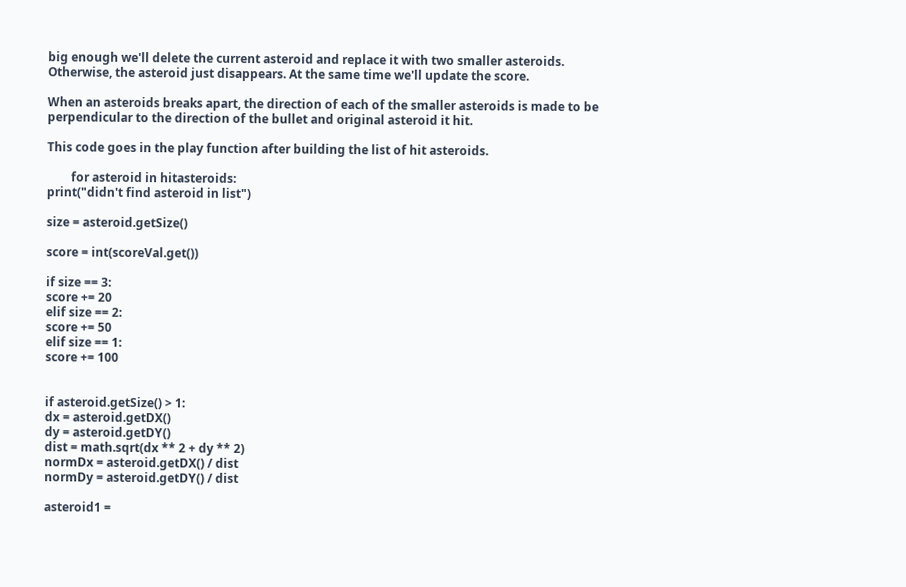big enough we'll delete the current asteroid and replace it with two smaller asteroids. Otherwise, the asteroid just disappears. At the same time we'll update the score.

When an asteroids breaks apart, the direction of each of the smaller asteroids is made to be perpendicular to the direction of the bullet and original asteroid it hit.

This code goes in the play function after building the list of hit asteroids.

        for asteroid in hitasteroids:
print("didn't find asteroid in list")

size = asteroid.getSize()

score = int(scoreVal.get())

if size == 3:
score += 20
elif size == 2:
score += 50
elif size == 1:
score += 100


if asteroid.getSize() > 1:
dx = asteroid.getDX()
dy = asteroid.getDY()
dist = math.sqrt(dx ** 2 + dy ** 2)
normDx = asteroid.getDX() / dist
normDy = asteroid.getDY() / dist

asteroid1 =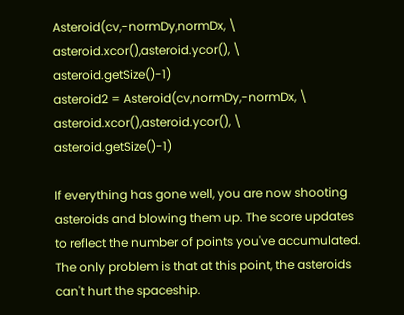Asteroid(cv,-normDy,normDx, \ asteroid.xcor(),asteroid.ycor(), \ asteroid.getSize()-1)
asteroid2 = Asteroid(cv,normDy,-normDx, \ asteroid.xcor(),asteroid.ycor(), \ asteroid.getSize()-1)

If everything has gone well, you are now shooting asteroids and blowing them up. The score updates to reflect the number of points you've accumulated. The only problem is that at this point, the asteroids can't hurt the spaceship.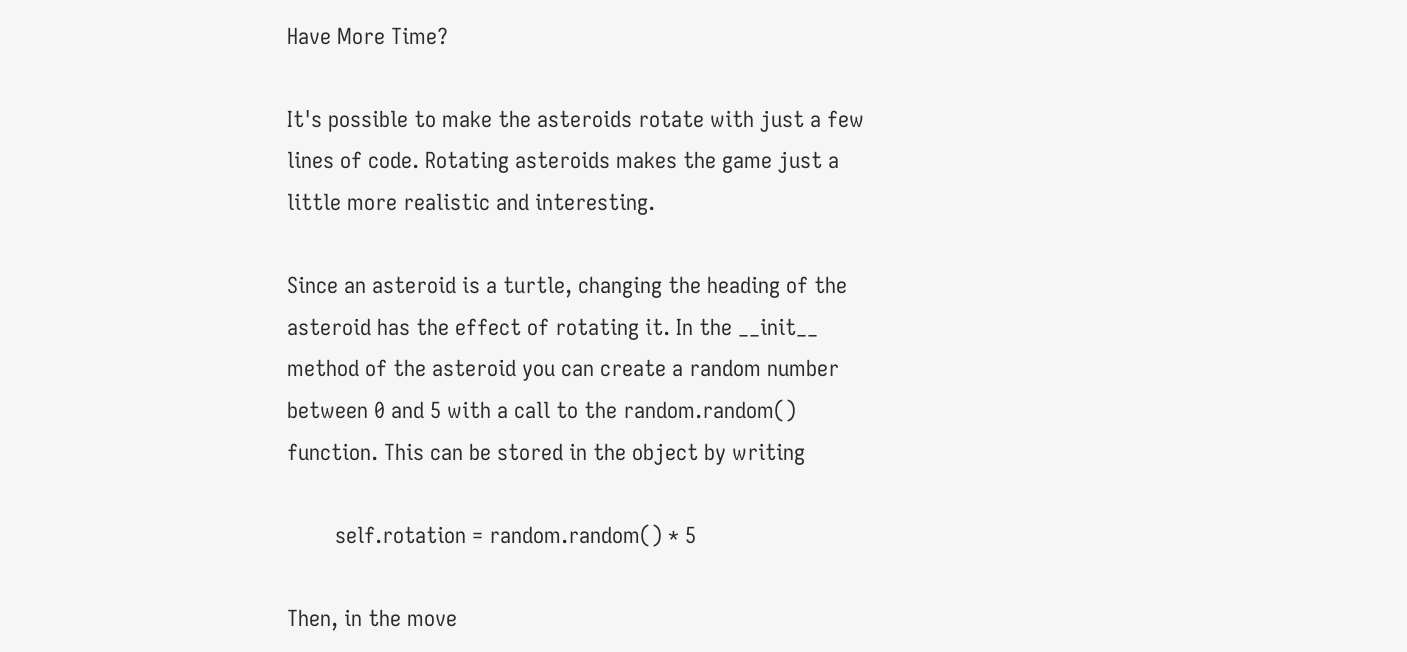Have More Time?

It's possible to make the asteroids rotate with just a few lines of code. Rotating asteroids makes the game just a little more realistic and interesting.

Since an asteroid is a turtle, changing the heading of the asteroid has the effect of rotating it. In the __init__ method of the asteroid you can create a random number between 0 and 5 with a call to the random.random() function. This can be stored in the object by writing

        self.rotation = random.random() * 5

Then, in the move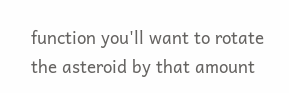function you'll want to rotate the asteroid by that amount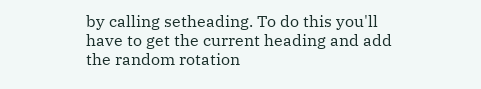by calling setheading. To do this you'll have to get the current heading and add the random rotation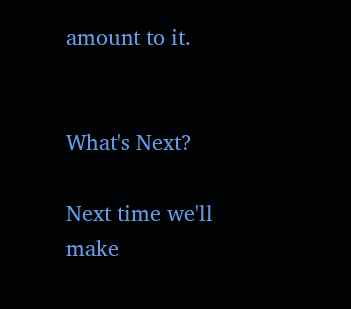amount to it.


What's Next?

Next time we'll make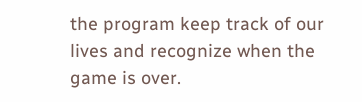the program keep track of our lives and recognize when the game is over.